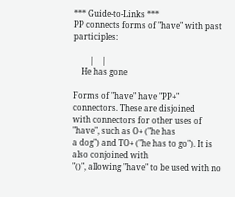*** Guide-to-Links ***
PP connects forms of "have" with past participles:

        |    |
    He has gone

Forms of "have" have "PP+" connectors. These are disjoined
with connectors for other uses of "have", such as O+ ("he has
a dog") and TO+ ("he has to go"). It is also conjoined with
"()", allowing "have" to be used with no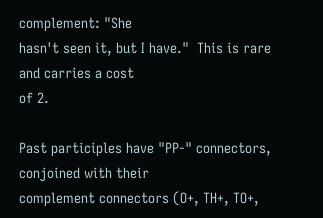complement: "She
hasn't seen it, but I have."  This is rare and carries a cost
of 2.

Past participles have "PP-" connectors, conjoined with their
complement connectors (O+, TH+, TO+,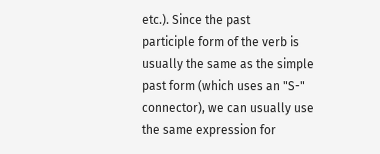etc.). Since the past
participle form of the verb is usually the same as the simple
past form (which uses an "S-" connector), we can usually use
the same expression for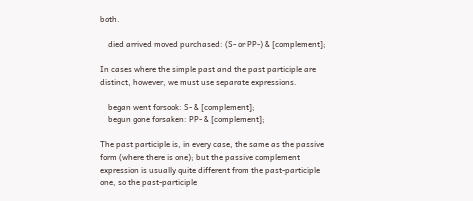both.

    died arrived moved purchased: (S- or PP-) & [complement];

In cases where the simple past and the past participle are
distinct, however, we must use separate expressions.

    began went forsook: S- & [complement];
    begun gone forsaken: PP- & [complement];

The past participle is, in every case, the same as the passive
form (where there is one); but the passive complement
expression is usually quite different from the past-participle
one, so the past-participle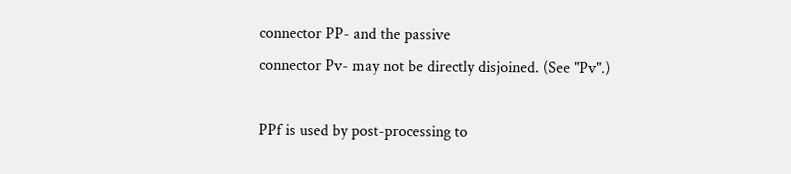connector PP- and the passive
connector Pv- may not be directly disjoined. (See "Pv".)

PPf is used by post-processing to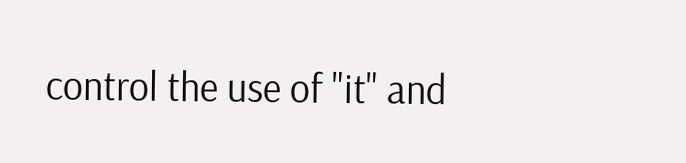control the use of "it" and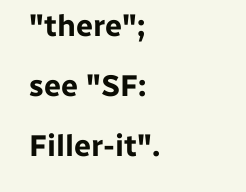"there"; see "SF: Filler-it".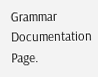Grammar Documentation Page.